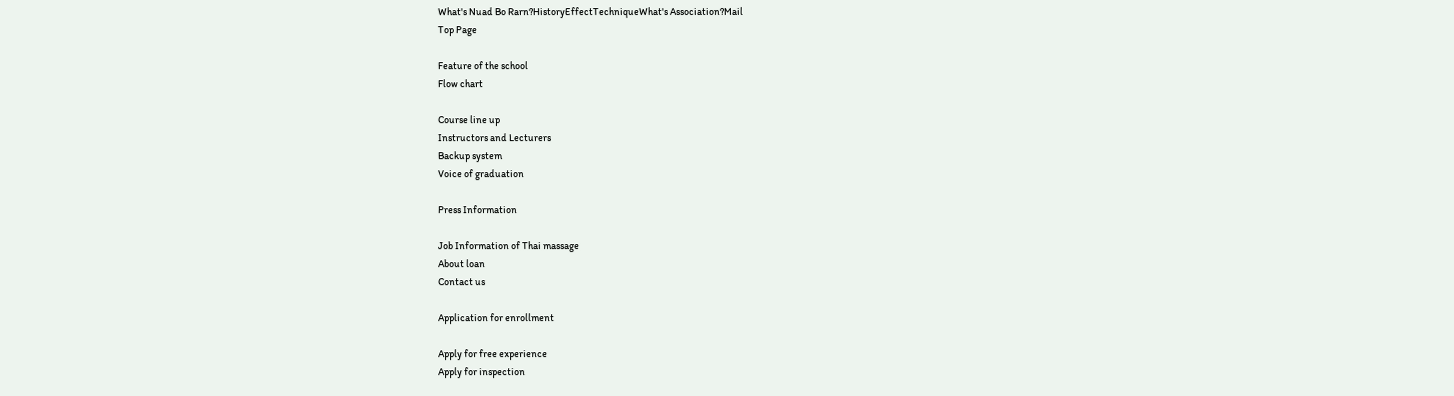What's Nuad Bo Rarn?HistoryEffectTechniqueWhat's Association?Mail
Top Page

Feature of the school
Flow chart

Course line up
Instructors and Lecturers
Backup system
Voice of graduation

Press Information

Job Information of Thai massage
About loan
Contact us

Application for enrollment

Apply for free experience
Apply for inspection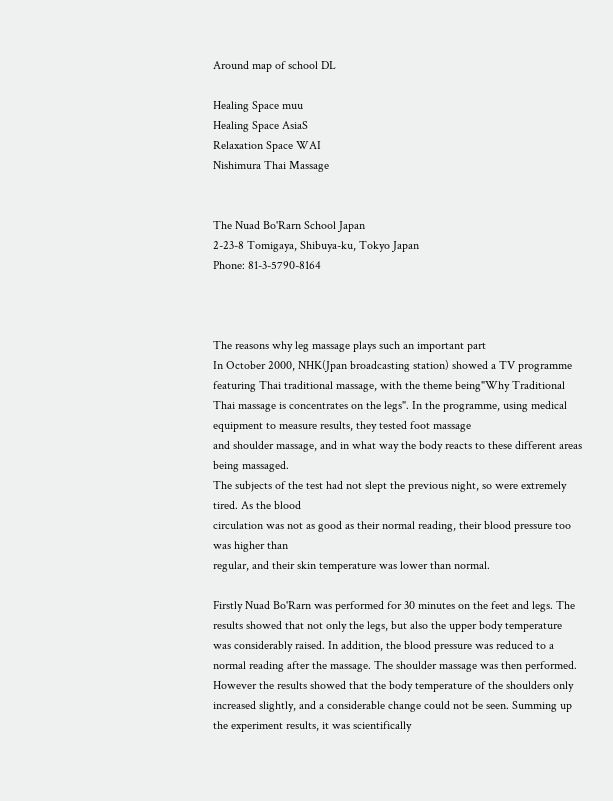Around map of school DL

Healing Space muu
Healing Space AsiaS
Relaxation Space WAI
Nishimura Thai Massage


The Nuad Bo'Rarn School Japan
2-23-8 Tomigaya, Shibuya-ku, Tokyo Japan
Phone: 81-3-5790-8164



The reasons why leg massage plays such an important part
In October 2000, NHK(Jpan broadcasting station) showed a TV programme featuring Thai traditional massage, with the theme being"Why Traditional Thai massage is concentrates on the legs". In the programme, using medical equipment to measure results, they tested foot massage
and shoulder massage, and in what way the body reacts to these different areas being massaged.
The subjects of the test had not slept the previous night, so were extremely tired. As the blood
circulation was not as good as their normal reading, their blood pressure too was higher than
regular, and their skin temperature was lower than normal.

Firstly Nuad Bo'Rarn was performed for 30 minutes on the feet and legs. The results showed that not only the legs, but also the upper body temperature was considerably raised. In addition, the blood pressure was reduced to a normal reading after the massage. The shoulder massage was then performed. However the results showed that the body temperature of the shoulders only increased slightly, and a considerable change could not be seen. Summing up the experiment results, it was scientifically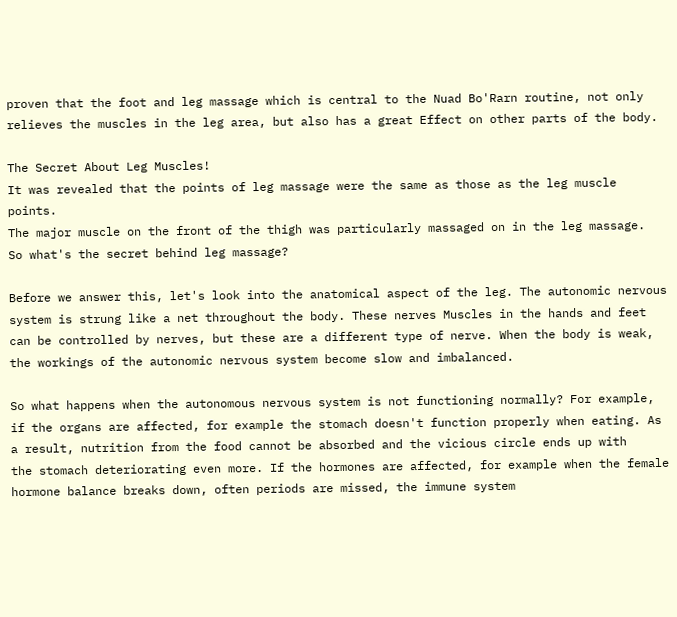proven that the foot and leg massage which is central to the Nuad Bo'Rarn routine, not only relieves the muscles in the leg area, but also has a great Effect on other parts of the body.

The Secret About Leg Muscles!
It was revealed that the points of leg massage were the same as those as the leg muscle points.
The major muscle on the front of the thigh was particularly massaged on in the leg massage.
So what's the secret behind leg massage?

Before we answer this, let's look into the anatomical aspect of the leg. The autonomic nervous system is strung like a net throughout the body. These nerves Muscles in the hands and feet can be controlled by nerves, but these are a different type of nerve. When the body is weak, the workings of the autonomic nervous system become slow and imbalanced.

So what happens when the autonomous nervous system is not functioning normally? For example, if the organs are affected, for example the stomach doesn't function properly when eating. As a result, nutrition from the food cannot be absorbed and the vicious circle ends up with
the stomach deteriorating even more. If the hormones are affected, for example when the female hormone balance breaks down, often periods are missed, the immune system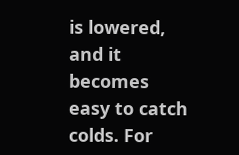is lowered,
and it becomes easy to catch colds. For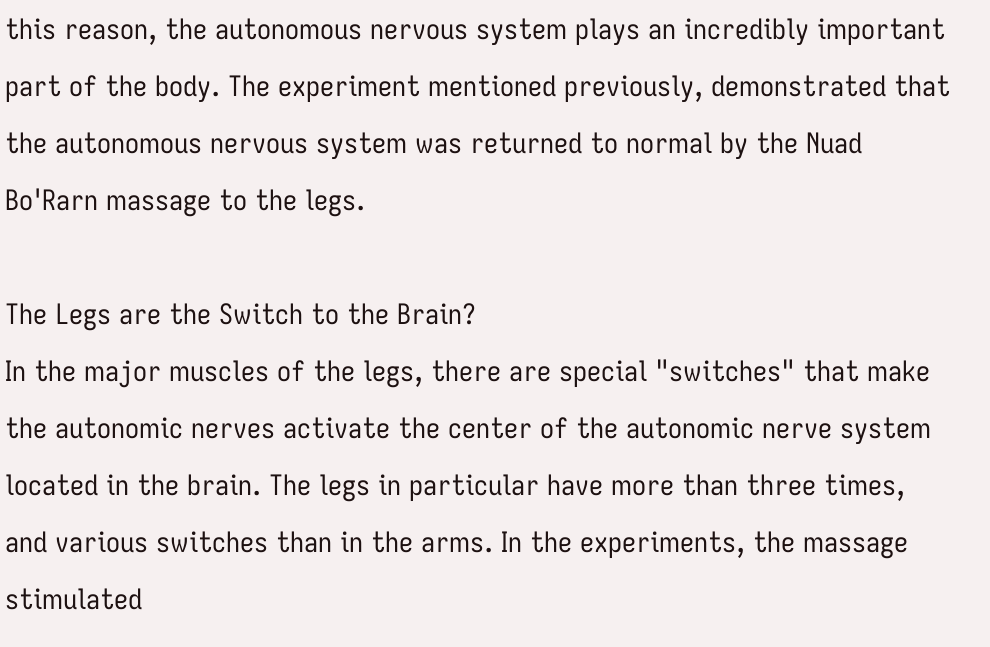this reason, the autonomous nervous system plays an incredibly important part of the body. The experiment mentioned previously, demonstrated that the autonomous nervous system was returned to normal by the Nuad Bo'Rarn massage to the legs.

The Legs are the Switch to the Brain?
In the major muscles of the legs, there are special "switches" that make the autonomic nerves activate the center of the autonomic nerve system located in the brain. The legs in particular have more than three times, and various switches than in the arms. In the experiments, the massage stimulated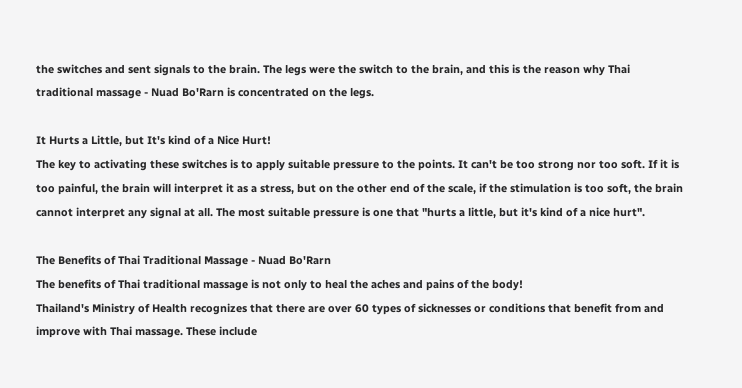the switches and sent signals to the brain. The legs were the switch to the brain, and this is the reason why Thai traditional massage - Nuad Bo'Rarn is concentrated on the legs.

It Hurts a Little, but It's kind of a Nice Hurt!
The key to activating these switches is to apply suitable pressure to the points. It can't be too strong nor too soft. If it is too painful, the brain will interpret it as a stress, but on the other end of the scale, if the stimulation is too soft, the brain cannot interpret any signal at all. The most suitable pressure is one that "hurts a little, but it's kind of a nice hurt".

The Benefits of Thai Traditional Massage - Nuad Bo'Rarn
The benefits of Thai traditional massage is not only to heal the aches and pains of the body!
Thailand's Ministry of Health recognizes that there are over 60 types of sicknesses or conditions that benefit from and improve with Thai massage. These include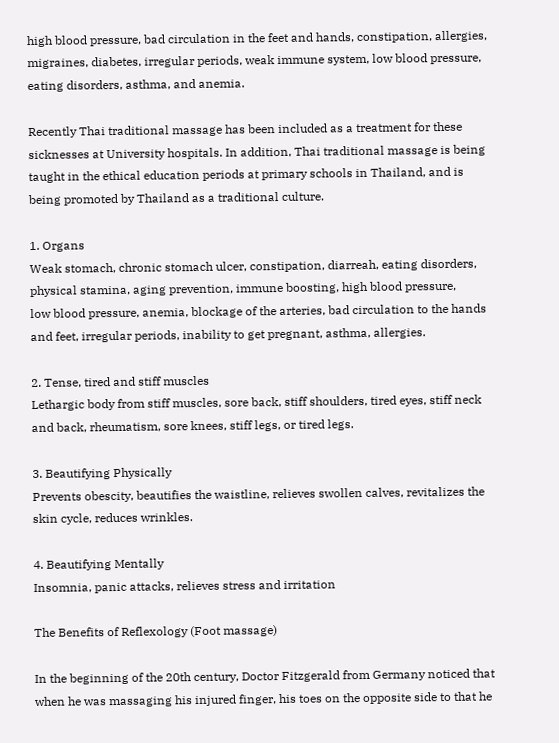high blood pressure, bad circulation in the feet and hands, constipation, allergies, migraines, diabetes, irregular periods, weak immune system, low blood pressure, eating disorders, asthma, and anemia.

Recently Thai traditional massage has been included as a treatment for these sicknesses at University hospitals. In addition, Thai traditional massage is being taught in the ethical education periods at primary schools in Thailand, and is being promoted by Thailand as a traditional culture.

1. Organs
Weak stomach, chronic stomach ulcer, constipation, diarreah, eating disorders, physical stamina, aging prevention, immune boosting, high blood pressure,
low blood pressure, anemia, blockage of the arteries, bad circulation to the hands and feet, irregular periods, inability to get pregnant, asthma, allergies.

2. Tense, tired and stiff muscles
Lethargic body from stiff muscles, sore back, stiff shoulders, tired eyes, stiff neck and back, rheumatism, sore knees, stiff legs, or tired legs.

3. Beautifying Physically
Prevents obescity, beautifies the waistline, relieves swollen calves, revitalizes the skin cycle, reduces wrinkles.

4. Beautifying Mentally
Insomnia, panic attacks, relieves stress and irritation

The Benefits of Reflexology (Foot massage)

In the beginning of the 20th century, Doctor Fitzgerald from Germany noticed that when he was massaging his injured finger, his toes on the opposite side to that he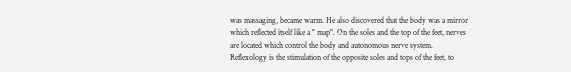was massaging, became warm. He also discovered that the body was a mirror which reflected itself like a " map". On the soles and the top of the feet, nerves are located which control the body and autonomous nerve system. Reflexology is the stimulation of the opposite soles and tops of the feet, to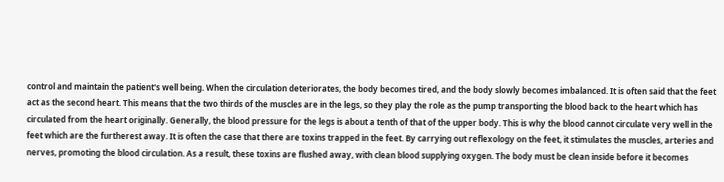control and maintain the patient's well being. When the circulation deteriorates, the body becomes tired, and the body slowly becomes imbalanced. It is often said that the feet act as the second heart. This means that the two thirds of the muscles are in the legs, so they play the role as the pump transporting the blood back to the heart which has circulated from the heart originally. Generally, the blood pressure for the legs is about a tenth of that of the upper body. This is why the blood cannot circulate very well in the feet which are the furtherest away. It is often the case that there are toxins trapped in the feet. By carrying out reflexology on the feet, it stimulates the muscles, arteries and nerves, promoting the blood circulation. As a result, these toxins are flushed away, with clean blood supplying oxygen. The body must be clean inside before it becomes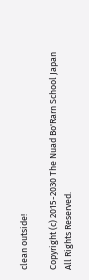clean outside!

Copyright (c) 2015-2030 The Nuad Bo'Rarn School Japan All Rights Reserved.